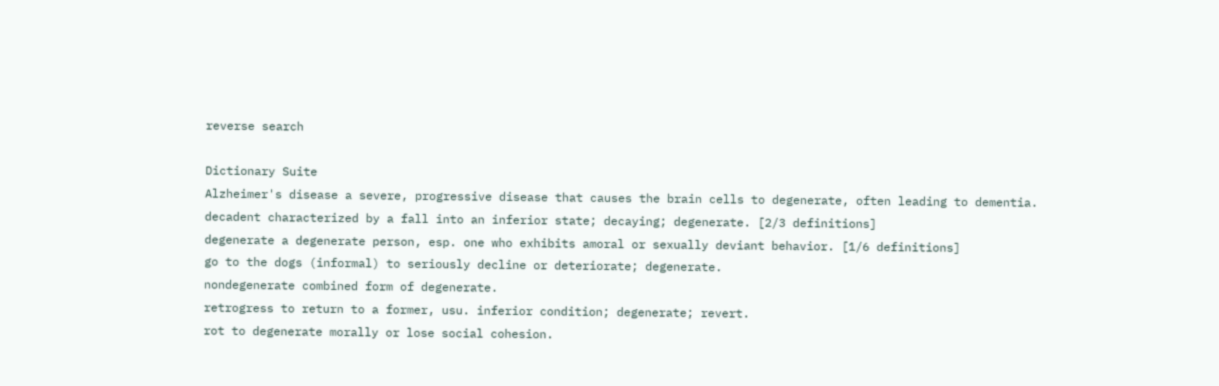reverse search

Dictionary Suite
Alzheimer's disease a severe, progressive disease that causes the brain cells to degenerate, often leading to dementia.
decadent characterized by a fall into an inferior state; decaying; degenerate. [2/3 definitions]
degenerate a degenerate person, esp. one who exhibits amoral or sexually deviant behavior. [1/6 definitions]
go to the dogs (informal) to seriously decline or deteriorate; degenerate.
nondegenerate combined form of degenerate.
retrogress to return to a former, usu. inferior condition; degenerate; revert.
rot to degenerate morally or lose social cohesion.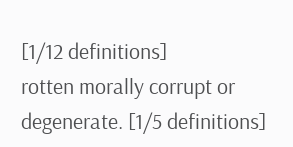[1/12 definitions]
rotten morally corrupt or degenerate. [1/5 definitions]